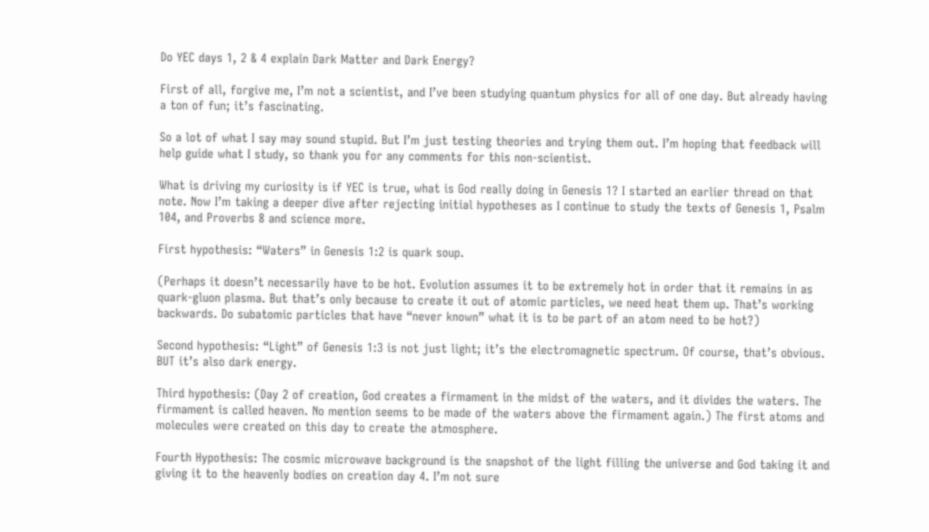Do YEC days 1, 2 & 4 explain Dark Matter and Dark Energy?

First of all, forgive me, I’m not a scientist, and I’ve been studying quantum physics for all of one day. But already having a ton of fun; it’s fascinating.

So a lot of what I say may sound stupid. But I’m just testing theories and trying them out. I’m hoping that feedback will help guide what I study, so thank you for any comments for this non-scientist.

What is driving my curiosity is if YEC is true, what is God really doing in Genesis 1? I started an earlier thread on that note. Now I’m taking a deeper dive after rejecting initial hypotheses as I continue to study the texts of Genesis 1, Psalm 104, and Proverbs 8 and science more.

First hypothesis: “Waters” in Genesis 1:2 is quark soup.

(Perhaps it doesn’t necessarily have to be hot. Evolution assumes it to be extremely hot in order that it remains in as quark-gluon plasma. But that’s only because to create it out of atomic particles, we need heat them up. That’s working backwards. Do subatomic particles that have “never known” what it is to be part of an atom need to be hot?)

Second hypothesis: “Light” of Genesis 1:3 is not just light; it’s the electromagnetic spectrum. Of course, that’s obvious. BUT it’s also dark energy.

Third hypothesis: (Day 2 of creation, God creates a firmament in the midst of the waters, and it divides the waters. The firmament is called heaven. No mention seems to be made of the waters above the firmament again.) The first atoms and molecules were created on this day to create the atmosphere.

Fourth Hypothesis: The cosmic microwave background is the snapshot of the light filling the universe and God taking it and giving it to the heavenly bodies on creation day 4. I’m not sure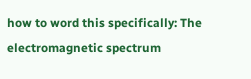how to word this specifically: The electromagnetic spectrum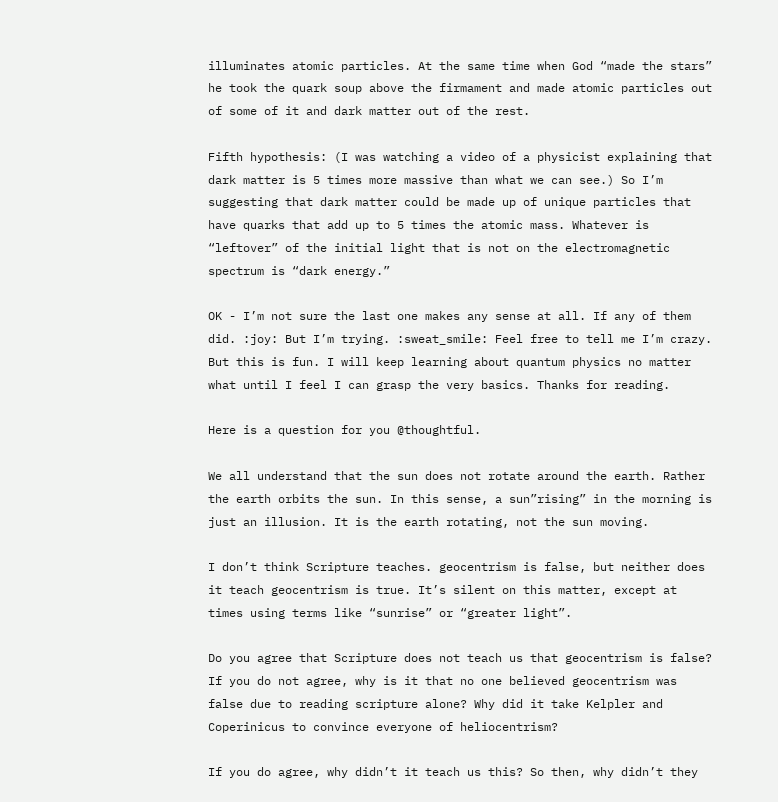illuminates atomic particles. At the same time when God “made the stars” he took the quark soup above the firmament and made atomic particles out of some of it and dark matter out of the rest.

Fifth hypothesis: (I was watching a video of a physicist explaining that dark matter is 5 times more massive than what we can see.) So I’m suggesting that dark matter could be made up of unique particles that have quarks that add up to 5 times the atomic mass. Whatever is “leftover” of the initial light that is not on the electromagnetic spectrum is “dark energy.”

OK - I’m not sure the last one makes any sense at all. If any of them did. :joy: But I’m trying. :sweat_smile: Feel free to tell me I’m crazy. But this is fun. I will keep learning about quantum physics no matter what until I feel I can grasp the very basics. Thanks for reading.

Here is a question for you @thoughtful.

We all understand that the sun does not rotate around the earth. Rather the earth orbits the sun. In this sense, a sun”rising” in the morning is just an illusion. It is the earth rotating, not the sun moving.

I don’t think Scripture teaches. geocentrism is false, but neither does it teach geocentrism is true. It’s silent on this matter, except at times using terms like “sunrise” or “greater light”.

Do you agree that Scripture does not teach us that geocentrism is false? If you do not agree, why is it that no one believed geocentrism was false due to reading scripture alone? Why did it take Kelpler and Coperinicus to convince everyone of heliocentrism?

If you do agree, why didn’t it teach us this? So then, why didn’t they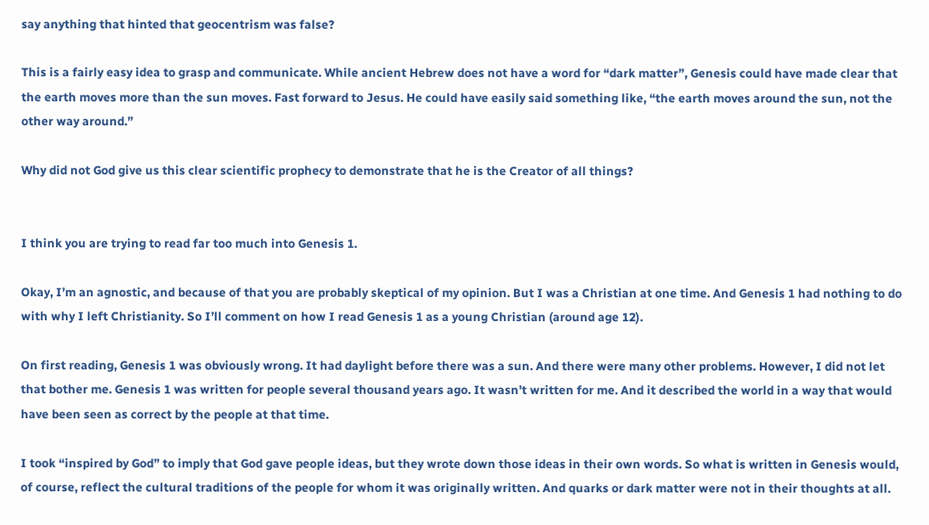say anything that hinted that geocentrism was false?

This is a fairly easy idea to grasp and communicate. While ancient Hebrew does not have a word for “dark matter”, Genesis could have made clear that the earth moves more than the sun moves. Fast forward to Jesus. He could have easily said something like, “the earth moves around the sun, not the other way around.”

Why did not God give us this clear scientific prophecy to demonstrate that he is the Creator of all things?


I think you are trying to read far too much into Genesis 1.

Okay, I’m an agnostic, and because of that you are probably skeptical of my opinion. But I was a Christian at one time. And Genesis 1 had nothing to do with why I left Christianity. So I’ll comment on how I read Genesis 1 as a young Christian (around age 12).

On first reading, Genesis 1 was obviously wrong. It had daylight before there was a sun. And there were many other problems. However, I did not let that bother me. Genesis 1 was written for people several thousand years ago. It wasn’t written for me. And it described the world in a way that would have been seen as correct by the people at that time.

I took “inspired by God” to imply that God gave people ideas, but they wrote down those ideas in their own words. So what is written in Genesis would, of course, reflect the cultural traditions of the people for whom it was originally written. And quarks or dark matter were not in their thoughts at all.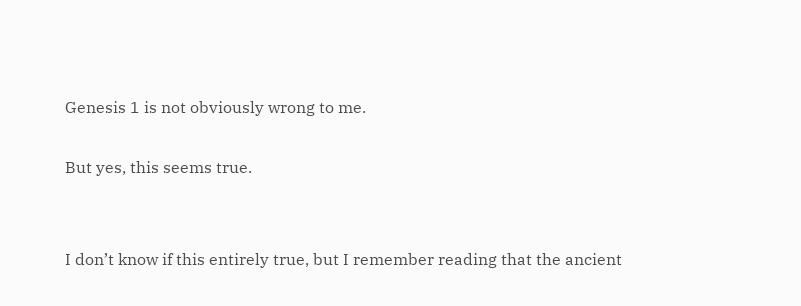Genesis 1 is not obviously wrong to me.

But yes, this seems true.


I don’t know if this entirely true, but I remember reading that the ancient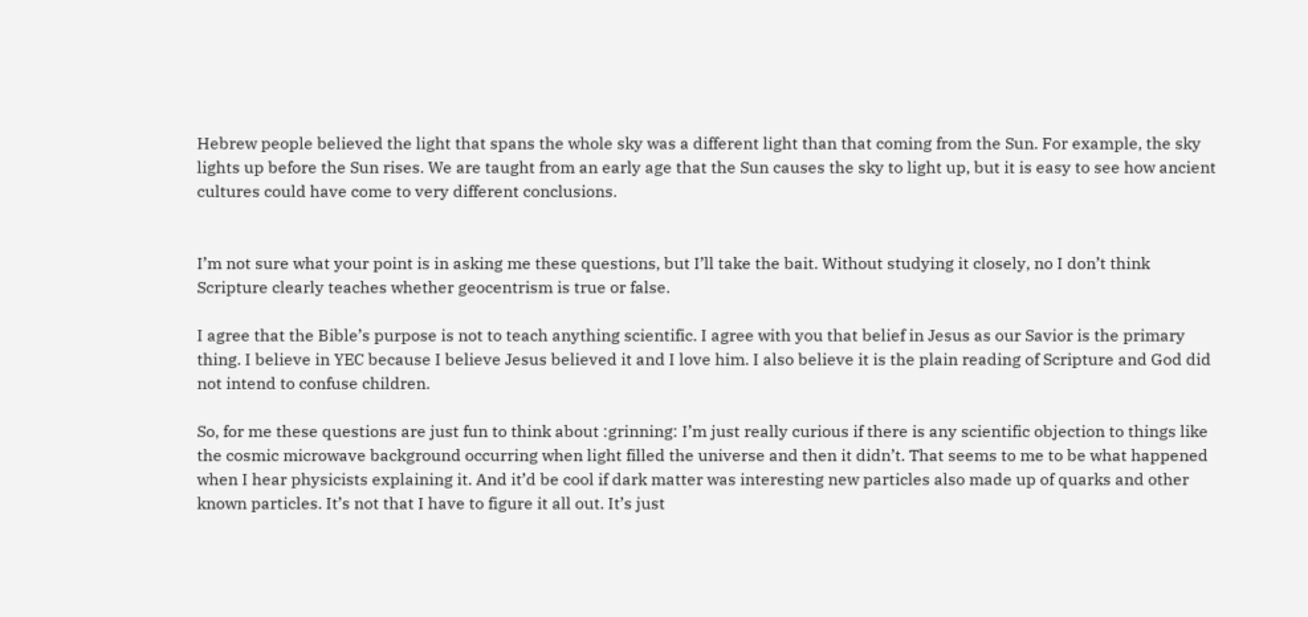Hebrew people believed the light that spans the whole sky was a different light than that coming from the Sun. For example, the sky lights up before the Sun rises. We are taught from an early age that the Sun causes the sky to light up, but it is easy to see how ancient cultures could have come to very different conclusions.


I’m not sure what your point is in asking me these questions, but I’ll take the bait. Without studying it closely, no I don’t think Scripture clearly teaches whether geocentrism is true or false.

I agree that the Bible’s purpose is not to teach anything scientific. I agree with you that belief in Jesus as our Savior is the primary thing. I believe in YEC because I believe Jesus believed it and I love him. I also believe it is the plain reading of Scripture and God did not intend to confuse children.

So, for me these questions are just fun to think about :grinning: I’m just really curious if there is any scientific objection to things like the cosmic microwave background occurring when light filled the universe and then it didn’t. That seems to me to be what happened when I hear physicists explaining it. And it’d be cool if dark matter was interesting new particles also made up of quarks and other known particles. It’s not that I have to figure it all out. It’s just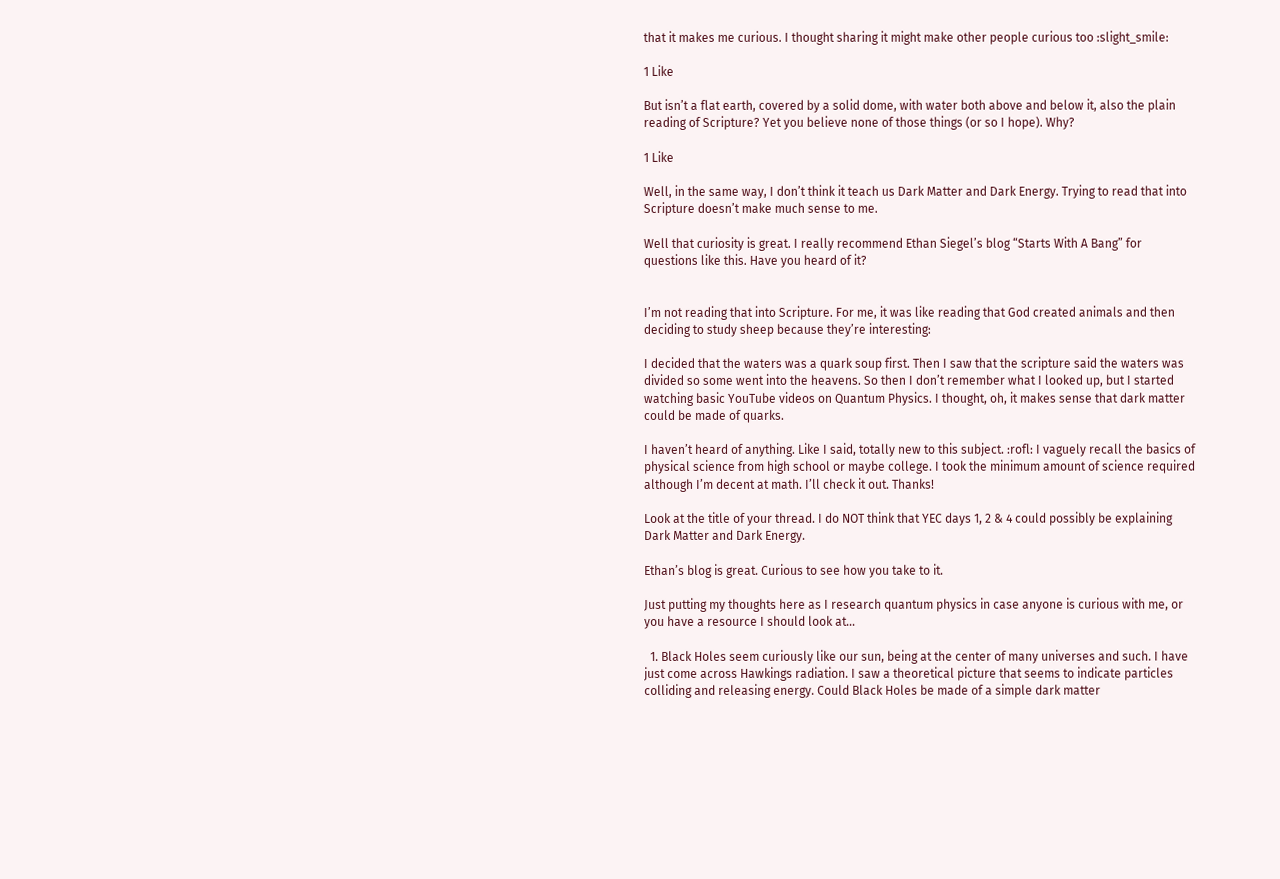that it makes me curious. I thought sharing it might make other people curious too :slight_smile:

1 Like

But isn’t a flat earth, covered by a solid dome, with water both above and below it, also the plain reading of Scripture? Yet you believe none of those things (or so I hope). Why?

1 Like

Well, in the same way, I don’t think it teach us Dark Matter and Dark Energy. Trying to read that into Scripture doesn’t make much sense to me.

Well that curiosity is great. I really recommend Ethan Siegel’s blog “Starts With A Bang” for questions like this. Have you heard of it?


I’m not reading that into Scripture. For me, it was like reading that God created animals and then deciding to study sheep because they’re interesting:

I decided that the waters was a quark soup first. Then I saw that the scripture said the waters was divided so some went into the heavens. So then I don’t remember what I looked up, but I started watching basic YouTube videos on Quantum Physics. I thought, oh, it makes sense that dark matter could be made of quarks.

I haven’t heard of anything. Like I said, totally new to this subject. :rofl: I vaguely recall the basics of physical science from high school or maybe college. I took the minimum amount of science required although I’m decent at math. I’ll check it out. Thanks!

Look at the title of your thread. I do NOT think that YEC days 1, 2 & 4 could possibly be explaining Dark Matter and Dark Energy.

Ethan’s blog is great. Curious to see how you take to it.

Just putting my thoughts here as I research quantum physics in case anyone is curious with me, or you have a resource I should look at…

  1. Black Holes seem curiously like our sun, being at the center of many universes and such. I have just come across Hawkings radiation. I saw a theoretical picture that seems to indicate particles colliding and releasing energy. Could Black Holes be made of a simple dark matter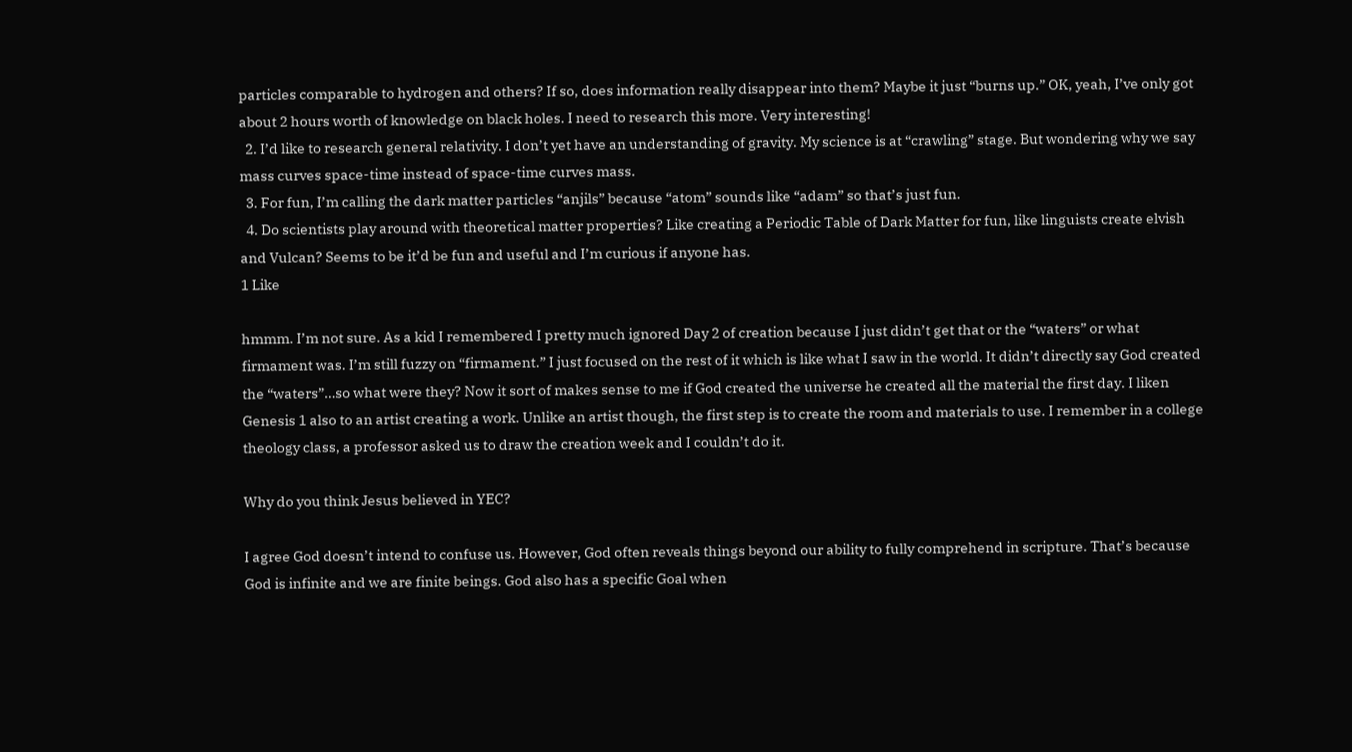particles comparable to hydrogen and others? If so, does information really disappear into them? Maybe it just “burns up.” OK, yeah, I’ve only got about 2 hours worth of knowledge on black holes. I need to research this more. Very interesting!
  2. I’d like to research general relativity. I don’t yet have an understanding of gravity. My science is at “crawling” stage. But wondering why we say mass curves space-time instead of space-time curves mass.
  3. For fun, I’m calling the dark matter particles “anjils” because “atom” sounds like “adam” so that’s just fun.
  4. Do scientists play around with theoretical matter properties? Like creating a Periodic Table of Dark Matter for fun, like linguists create elvish and Vulcan? Seems to be it’d be fun and useful and I’m curious if anyone has.
1 Like

hmmm. I’m not sure. As a kid I remembered I pretty much ignored Day 2 of creation because I just didn’t get that or the “waters” or what firmament was. I’m still fuzzy on “firmament.” I just focused on the rest of it which is like what I saw in the world. It didn’t directly say God created the “waters”…so what were they? Now it sort of makes sense to me if God created the universe he created all the material the first day. I liken Genesis 1 also to an artist creating a work. Unlike an artist though, the first step is to create the room and materials to use. I remember in a college theology class, a professor asked us to draw the creation week and I couldn’t do it.

Why do you think Jesus believed in YEC?

I agree God doesn’t intend to confuse us. However, God often reveals things beyond our ability to fully comprehend in scripture. That’s because God is infinite and we are finite beings. God also has a specific Goal when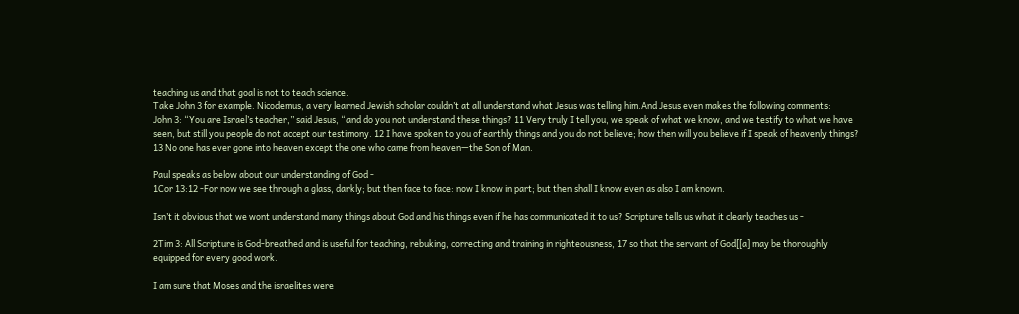teaching us and that goal is not to teach science.
Take John 3 for example. Nicodemus, a very learned Jewish scholar couldn’t at all understand what Jesus was telling him.And Jesus even makes the following comments:
John 3: “You are Israel’s teacher,” said Jesus, “and do you not understand these things? 11 Very truly I tell you, we speak of what we know, and we testify to what we have seen, but still you people do not accept our testimony. 12 I have spoken to you of earthly things and you do not believe; how then will you believe if I speak of heavenly things? 13 No one has ever gone into heaven except the one who came from heaven—the Son of Man.

Paul speaks as below about our understanding of God -
1Cor 13:12 -For now we see through a glass, darkly; but then face to face: now I know in part; but then shall I know even as also I am known.

Isn’t it obvious that we wont understand many things about God and his things even if he has communicated it to us? Scripture tells us what it clearly teaches us -

2Tim 3: All Scripture is God-breathed and is useful for teaching, rebuking, correcting and training in righteousness, 17 so that the servant of God[[a] may be thoroughly equipped for every good work.

I am sure that Moses and the israelites were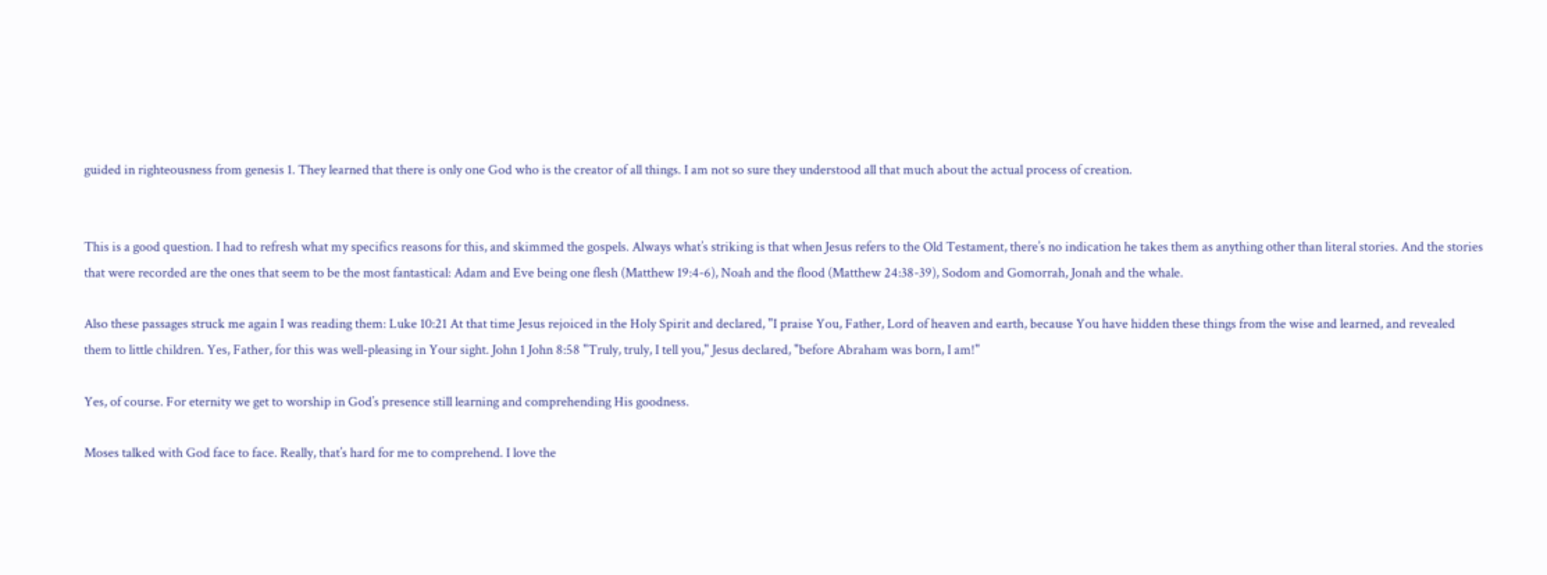guided in righteousness from genesis 1. They learned that there is only one God who is the creator of all things. I am not so sure they understood all that much about the actual process of creation.


This is a good question. I had to refresh what my specifics reasons for this, and skimmed the gospels. Always what’s striking is that when Jesus refers to the Old Testament, there’s no indication he takes them as anything other than literal stories. And the stories that were recorded are the ones that seem to be the most fantastical: Adam and Eve being one flesh (Matthew 19:4-6), Noah and the flood (Matthew 24:38-39), Sodom and Gomorrah, Jonah and the whale.

Also these passages struck me again I was reading them: Luke 10:21 At that time Jesus rejoiced in the Holy Spirit and declared, "I praise You, Father, Lord of heaven and earth, because You have hidden these things from the wise and learned, and revealed them to little children. Yes, Father, for this was well-pleasing in Your sight. John 1 John 8:58 "Truly, truly, I tell you," Jesus declared, "before Abraham was born, I am!"

Yes, of course. For eternity we get to worship in God’s presence still learning and comprehending His goodness.

Moses talked with God face to face. Really, that’s hard for me to comprehend. I love the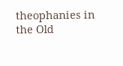theophanies in the Old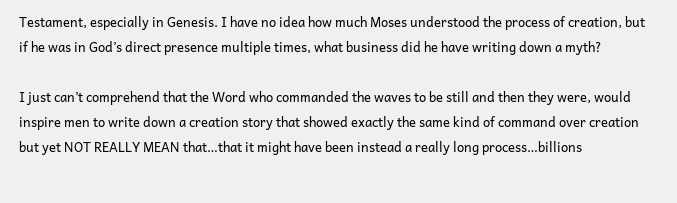Testament, especially in Genesis. I have no idea how much Moses understood the process of creation, but if he was in God’s direct presence multiple times, what business did he have writing down a myth?

I just can’t comprehend that the Word who commanded the waves to be still and then they were, would inspire men to write down a creation story that showed exactly the same kind of command over creation but yet NOT REALLY MEAN that…that it might have been instead a really long process…billions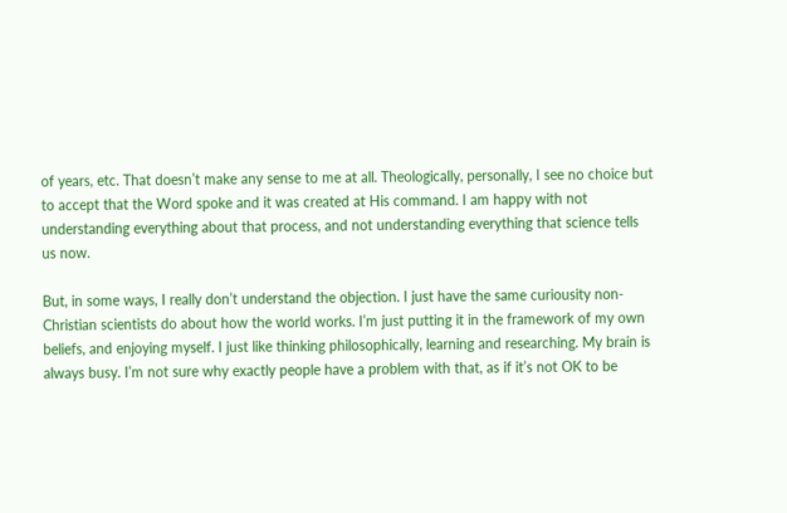of years, etc. That doesn’t make any sense to me at all. Theologically, personally, I see no choice but to accept that the Word spoke and it was created at His command. I am happy with not understanding everything about that process, and not understanding everything that science tells us now.

But, in some ways, I really don’t understand the objection. I just have the same curiousity non-Christian scientists do about how the world works. I’m just putting it in the framework of my own beliefs, and enjoying myself. I just like thinking philosophically, learning and researching. My brain is always busy. I’m not sure why exactly people have a problem with that, as if it’s not OK to be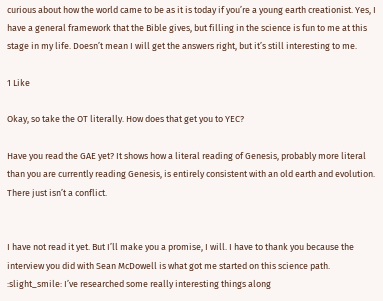curious about how the world came to be as it is today if you’re a young earth creationist. Yes, I have a general framework that the Bible gives, but filling in the science is fun to me at this stage in my life. Doesn’t mean I will get the answers right, but it’s still interesting to me.

1 Like

Okay, so take the OT literally. How does that get you to YEC?

Have you read the GAE yet? It shows how a literal reading of Genesis, probably more literal than you are currently reading Genesis, is entirely consistent with an old earth and evolution. There just isn’t a conflict.


I have not read it yet. But I’ll make you a promise, I will. I have to thank you because the interview you did with Sean McDowell is what got me started on this science path. :slight_smile: I’ve researched some really interesting things along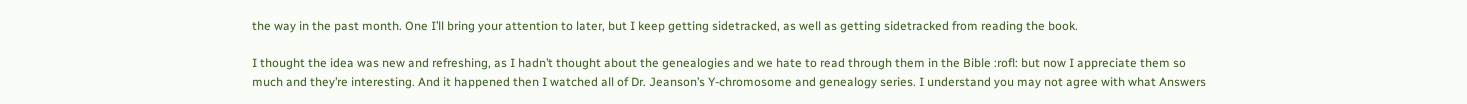the way in the past month. One I’ll bring your attention to later, but I keep getting sidetracked, as well as getting sidetracked from reading the book.

I thought the idea was new and refreshing, as I hadn’t thought about the genealogies and we hate to read through them in the Bible :rofl: but now I appreciate them so much and they’re interesting. And it happened then I watched all of Dr. Jeanson’s Y-chromosome and genealogy series. I understand you may not agree with what Answers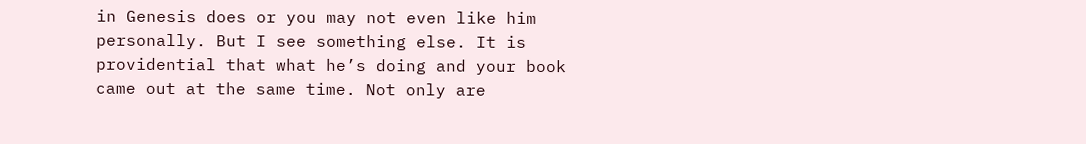in Genesis does or you may not even like him personally. But I see something else. It is providential that what he’s doing and your book came out at the same time. Not only are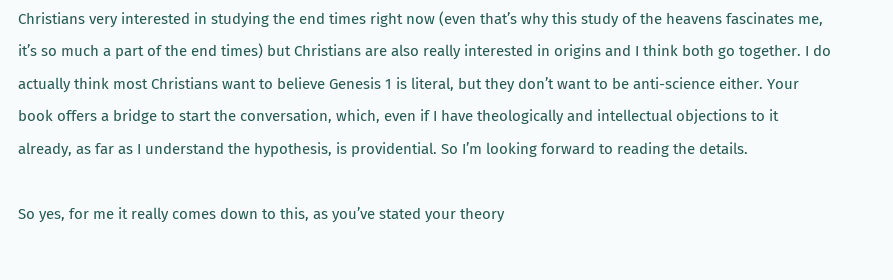Christians very interested in studying the end times right now (even that’s why this study of the heavens fascinates me, it’s so much a part of the end times) but Christians are also really interested in origins and I think both go together. I do actually think most Christians want to believe Genesis 1 is literal, but they don’t want to be anti-science either. Your book offers a bridge to start the conversation, which, even if I have theologically and intellectual objections to it already, as far as I understand the hypothesis, is providential. So I’m looking forward to reading the details.

So yes, for me it really comes down to this, as you’ve stated your theory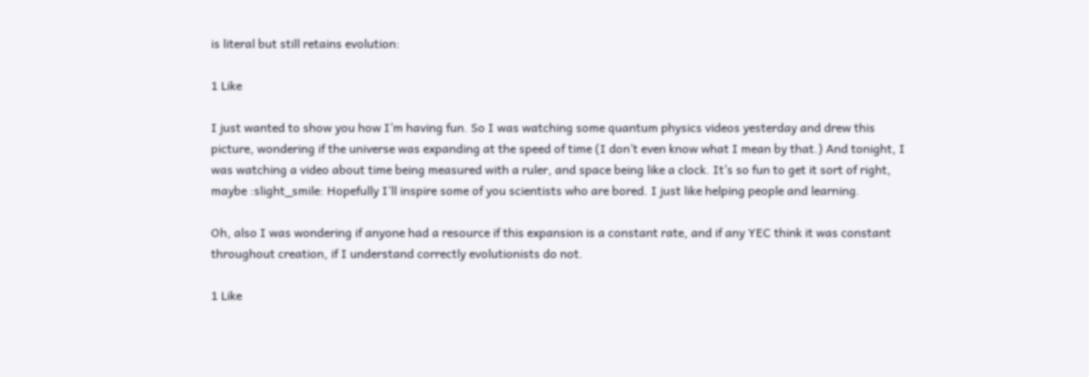is literal but still retains evolution:

1 Like

I just wanted to show you how I’m having fun. So I was watching some quantum physics videos yesterday and drew this picture, wondering if the universe was expanding at the speed of time (I don’t even know what I mean by that.) And tonight, I was watching a video about time being measured with a ruler, and space being like a clock. It’s so fun to get it sort of right, maybe :slight_smile: Hopefully I’ll inspire some of you scientists who are bored. I just like helping people and learning.

Oh, also I was wondering if anyone had a resource if this expansion is a constant rate, and if any YEC think it was constant throughout creation, if I understand correctly evolutionists do not.

1 Like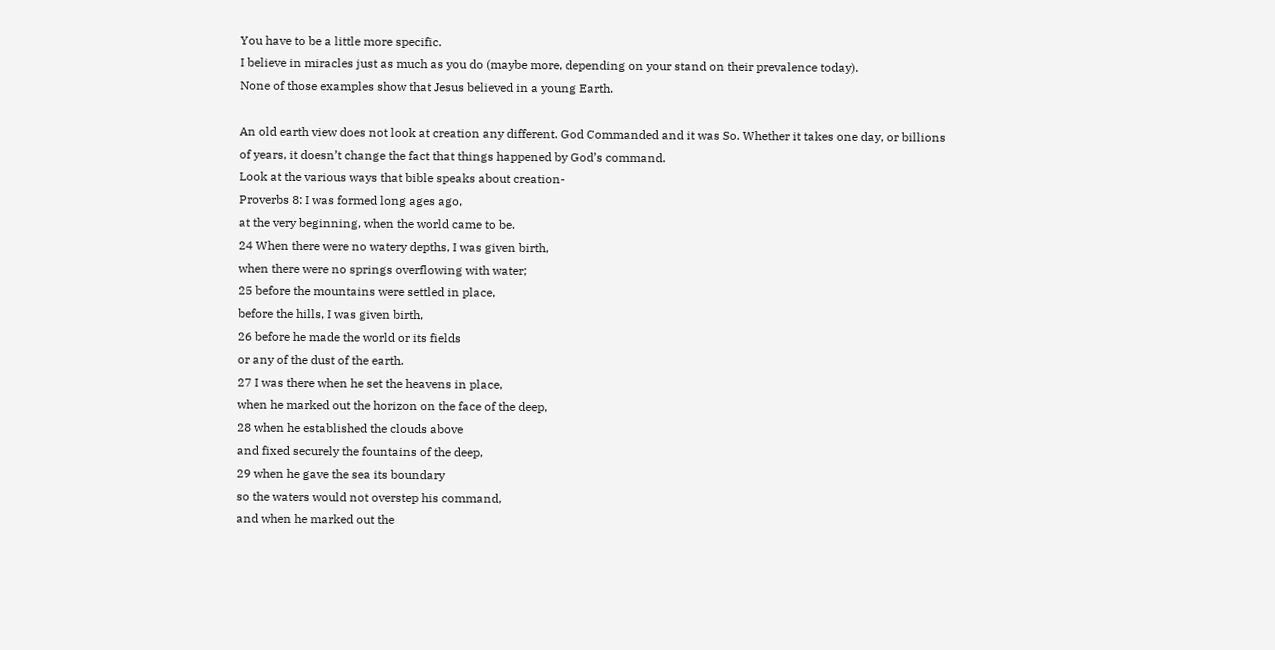You have to be a little more specific.
I believe in miracles just as much as you do (maybe more, depending on your stand on their prevalence today).
None of those examples show that Jesus believed in a young Earth.

An old earth view does not look at creation any different. God Commanded and it was So. Whether it takes one day, or billions of years, it doesn’t change the fact that things happened by God’s command.
Look at the various ways that bible speaks about creation-
Proverbs 8: I was formed long ages ago,
at the very beginning, when the world came to be.
24 When there were no watery depths, I was given birth,
when there were no springs overflowing with water;
25 before the mountains were settled in place,
before the hills, I was given birth,
26 before he made the world or its fields
or any of the dust of the earth.
27 I was there when he set the heavens in place,
when he marked out the horizon on the face of the deep,
28 when he established the clouds above
and fixed securely the fountains of the deep,
29 when he gave the sea its boundary
so the waters would not overstep his command,
and when he marked out the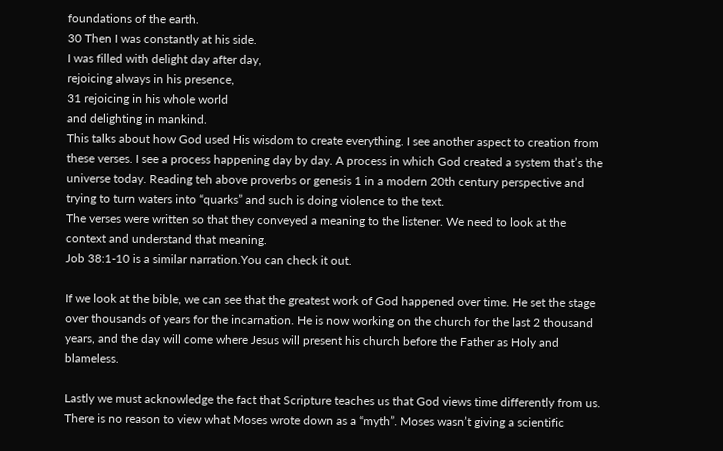foundations of the earth.
30 Then I was constantly at his side.
I was filled with delight day after day,
rejoicing always in his presence,
31 rejoicing in his whole world
and delighting in mankind.
This talks about how God used His wisdom to create everything. I see another aspect to creation from these verses. I see a process happening day by day. A process in which God created a system that’s the universe today. Reading teh above proverbs or genesis 1 in a modern 20th century perspective and trying to turn waters into “quarks” and such is doing violence to the text.
The verses were written so that they conveyed a meaning to the listener. We need to look at the context and understand that meaning.
Job 38:1-10 is a similar narration.You can check it out.

If we look at the bible, we can see that the greatest work of God happened over time. He set the stage over thousands of years for the incarnation. He is now working on the church for the last 2 thousand years, and the day will come where Jesus will present his church before the Father as Holy and blameless.

Lastly we must acknowledge the fact that Scripture teaches us that God views time differently from us.
There is no reason to view what Moses wrote down as a “myth”. Moses wasn’t giving a scientific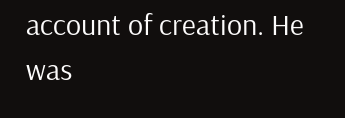account of creation. He was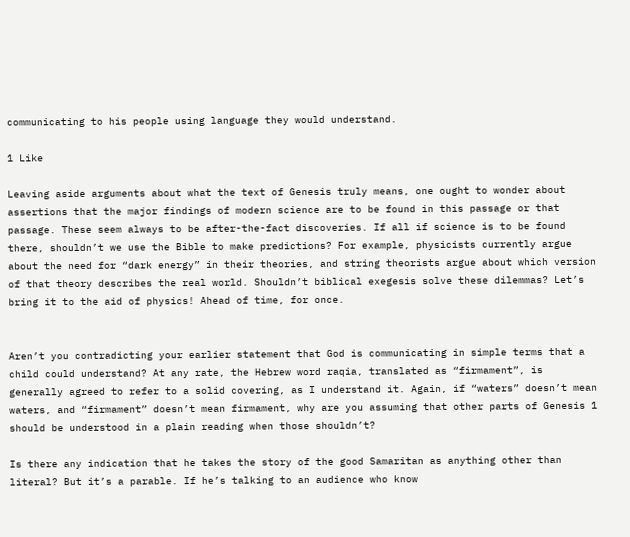communicating to his people using language they would understand.

1 Like

Leaving aside arguments about what the text of Genesis truly means, one ought to wonder about assertions that the major findings of modern science are to be found in this passage or that passage. These seem always to be after-the-fact discoveries. If all if science is to be found there, shouldn’t we use the Bible to make predictions? For example, physicists currently argue about the need for “dark energy” in their theories, and string theorists argue about which version of that theory describes the real world. Shouldn’t biblical exegesis solve these dilemmas? Let’s bring it to the aid of physics! Ahead of time, for once.


Aren’t you contradicting your earlier statement that God is communicating in simple terms that a child could understand? At any rate, the Hebrew word raqia, translated as “firmament”, is generally agreed to refer to a solid covering, as I understand it. Again, if “waters” doesn’t mean waters, and “firmament” doesn’t mean firmament, why are you assuming that other parts of Genesis 1 should be understood in a plain reading when those shouldn’t?

Is there any indication that he takes the story of the good Samaritan as anything other than literal? But it’s a parable. If he’s talking to an audience who know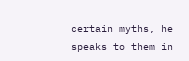certain myths, he speaks to them in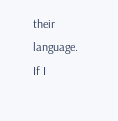their language. If I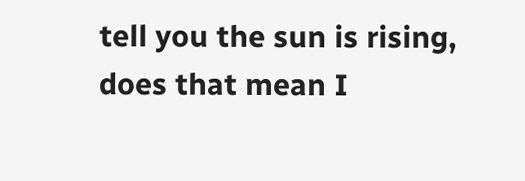tell you the sun is rising, does that mean I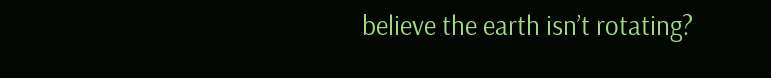believe the earth isn’t rotating?